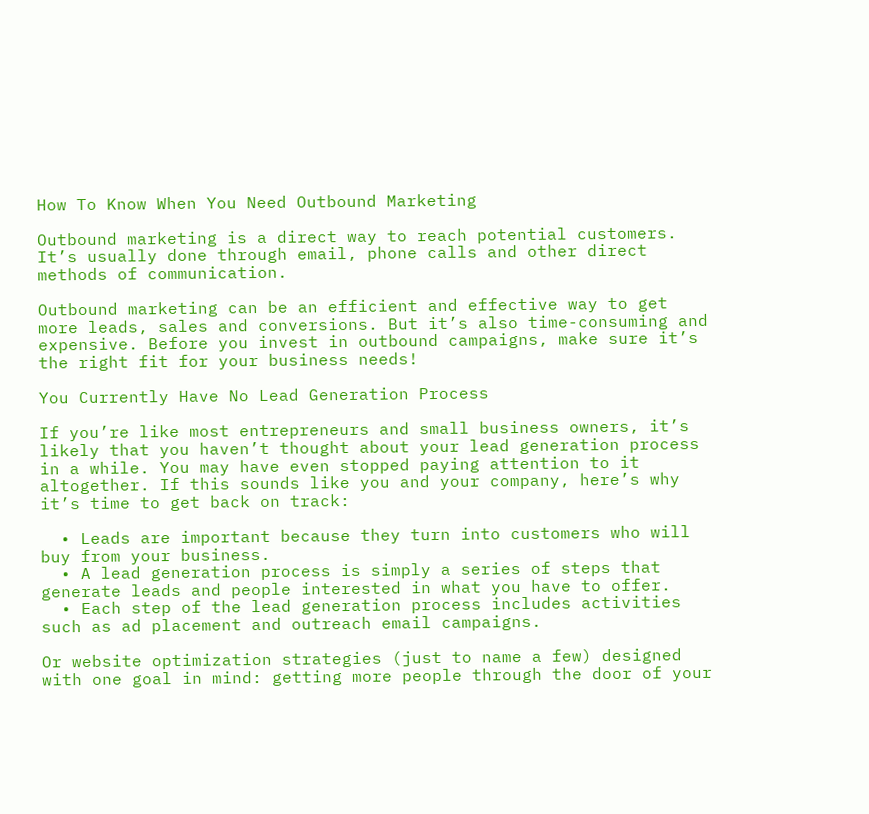How To Know When You Need Outbound Marketing

Outbound marketing is a direct way to reach potential customers. It’s usually done through email, phone calls and other direct methods of communication.

Outbound marketing can be an efficient and effective way to get more leads, sales and conversions. But it’s also time-consuming and expensive. Before you invest in outbound campaigns, make sure it’s the right fit for your business needs!

You Currently Have No Lead Generation Process

If you’re like most entrepreneurs and small business owners, it’s likely that you haven’t thought about your lead generation process in a while. You may have even stopped paying attention to it altogether. If this sounds like you and your company, here’s why it’s time to get back on track:

  • Leads are important because they turn into customers who will buy from your business.
  • A lead generation process is simply a series of steps that generate leads and people interested in what you have to offer.
  • Each step of the lead generation process includes activities such as ad placement and outreach email campaigns.

Or website optimization strategies (just to name a few) designed with one goal in mind: getting more people through the door of your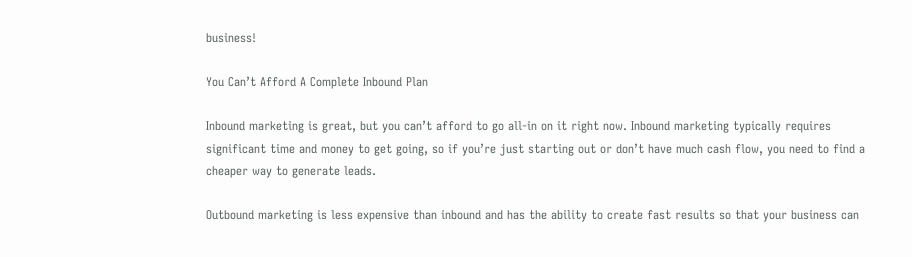business!

You Can’t Afford A Complete Inbound Plan

Inbound marketing is great, but you can’t afford to go all-in on it right now. Inbound marketing typically requires significant time and money to get going, so if you’re just starting out or don’t have much cash flow, you need to find a cheaper way to generate leads.

Outbound marketing is less expensive than inbound and has the ability to create fast results so that your business can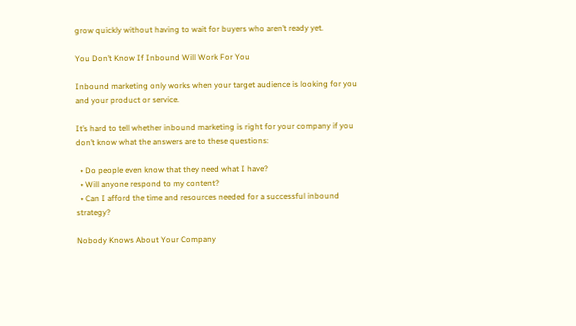grow quickly without having to wait for buyers who aren’t ready yet.

You Don’t Know If Inbound Will Work For You

Inbound marketing only works when your target audience is looking for you and your product or service.

It’s hard to tell whether inbound marketing is right for your company if you don’t know what the answers are to these questions:

  • Do people even know that they need what I have?
  • Will anyone respond to my content?
  • Can I afford the time and resources needed for a successful inbound strategy?

Nobody Knows About Your Company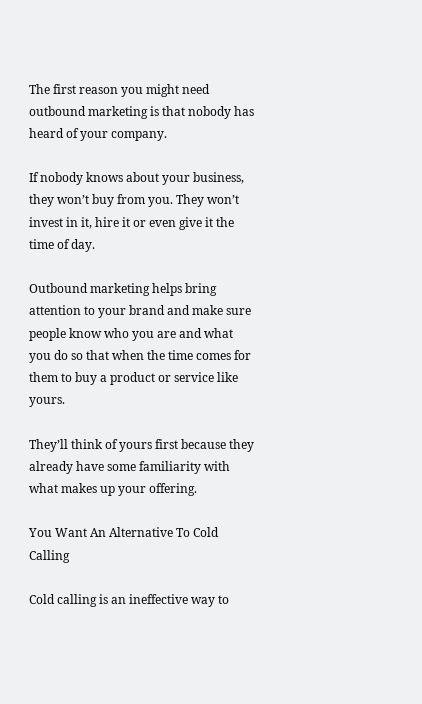The first reason you might need outbound marketing is that nobody has heard of your company.

If nobody knows about your business, they won’t buy from you. They won’t invest in it, hire it or even give it the time of day.

Outbound marketing helps bring attention to your brand and make sure people know who you are and what you do so that when the time comes for them to buy a product or service like yours.

They’ll think of yours first because they already have some familiarity with what makes up your offering.

You Want An Alternative To Cold Calling

Cold calling is an ineffective way to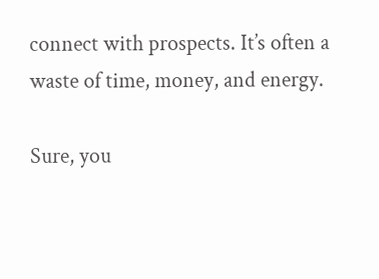connect with prospects. It’s often a waste of time, money, and energy.

Sure, you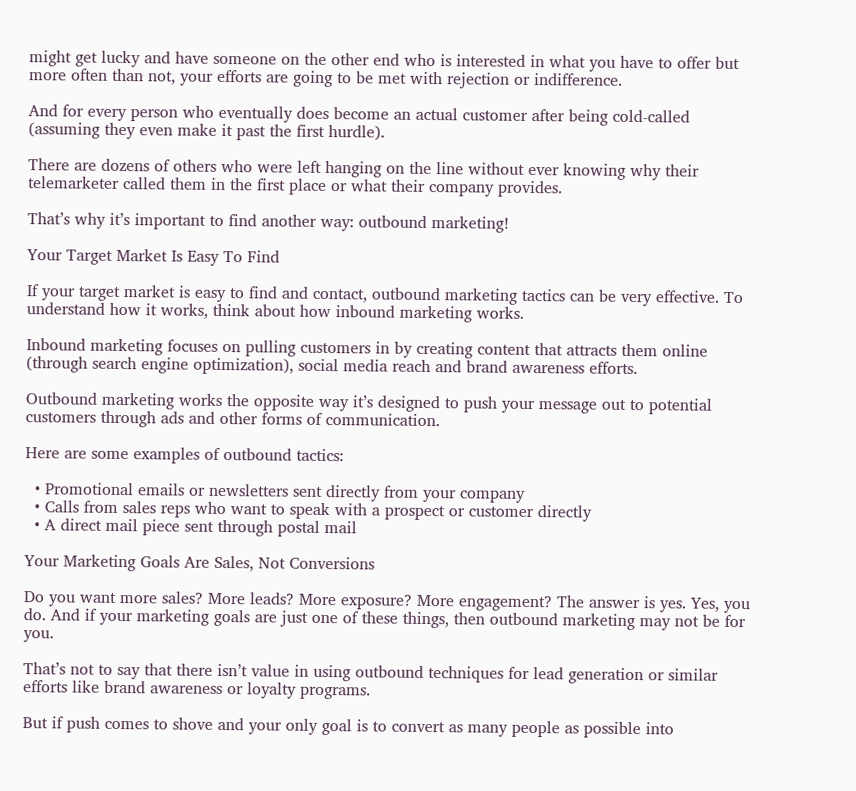might get lucky and have someone on the other end who is interested in what you have to offer but more often than not, your efforts are going to be met with rejection or indifference.

And for every person who eventually does become an actual customer after being cold-called (assuming they even make it past the first hurdle).

There are dozens of others who were left hanging on the line without ever knowing why their telemarketer called them in the first place or what their company provides.

That’s why it’s important to find another way: outbound marketing!

Your Target Market Is Easy To Find

If your target market is easy to find and contact, outbound marketing tactics can be very effective. To understand how it works, think about how inbound marketing works.

Inbound marketing focuses on pulling customers in by creating content that attracts them online (through search engine optimization), social media reach and brand awareness efforts.

Outbound marketing works the opposite way it’s designed to push your message out to potential customers through ads and other forms of communication.

Here are some examples of outbound tactics:

  • Promotional emails or newsletters sent directly from your company
  • Calls from sales reps who want to speak with a prospect or customer directly
  • A direct mail piece sent through postal mail

Your Marketing Goals Are Sales, Not Conversions

Do you want more sales? More leads? More exposure? More engagement? The answer is yes. Yes, you do. And if your marketing goals are just one of these things, then outbound marketing may not be for you.

That’s not to say that there isn’t value in using outbound techniques for lead generation or similar efforts like brand awareness or loyalty programs.

But if push comes to shove and your only goal is to convert as many people as possible into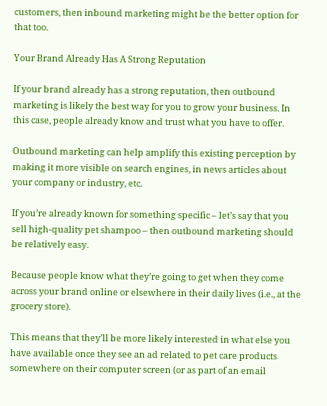customers, then inbound marketing might be the better option for that too.

Your Brand Already Has A Strong Reputation

If your brand already has a strong reputation, then outbound marketing is likely the best way for you to grow your business. In this case, people already know and trust what you have to offer.

Outbound marketing can help amplify this existing perception by making it more visible on search engines, in news articles about your company or industry, etc.

If you’re already known for something specific – let’s say that you sell high-quality pet shampoo – then outbound marketing should be relatively easy.

Because people know what they’re going to get when they come across your brand online or elsewhere in their daily lives (i.e., at the grocery store).

This means that they’ll be more likely interested in what else you have available once they see an ad related to pet care products somewhere on their computer screen (or as part of an email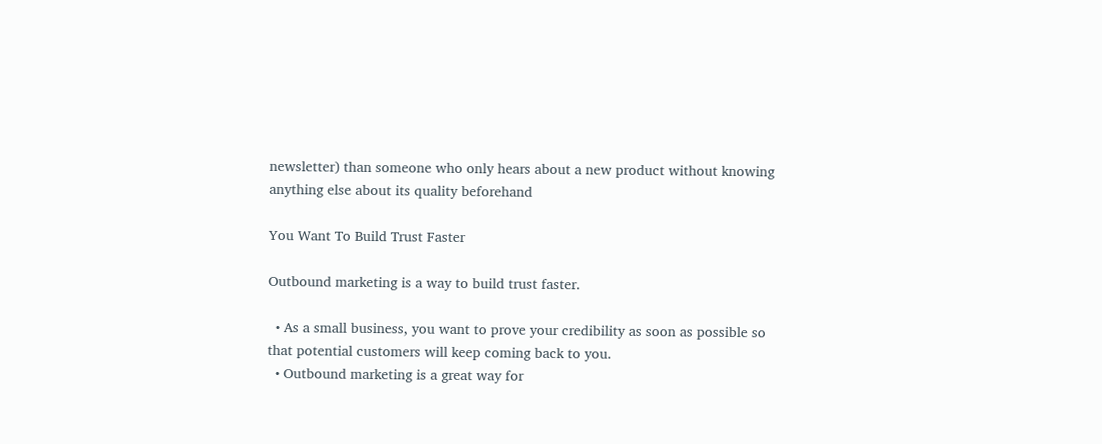newsletter) than someone who only hears about a new product without knowing anything else about its quality beforehand

You Want To Build Trust Faster

Outbound marketing is a way to build trust faster.

  • As a small business, you want to prove your credibility as soon as possible so that potential customers will keep coming back to you.
  • Outbound marketing is a great way for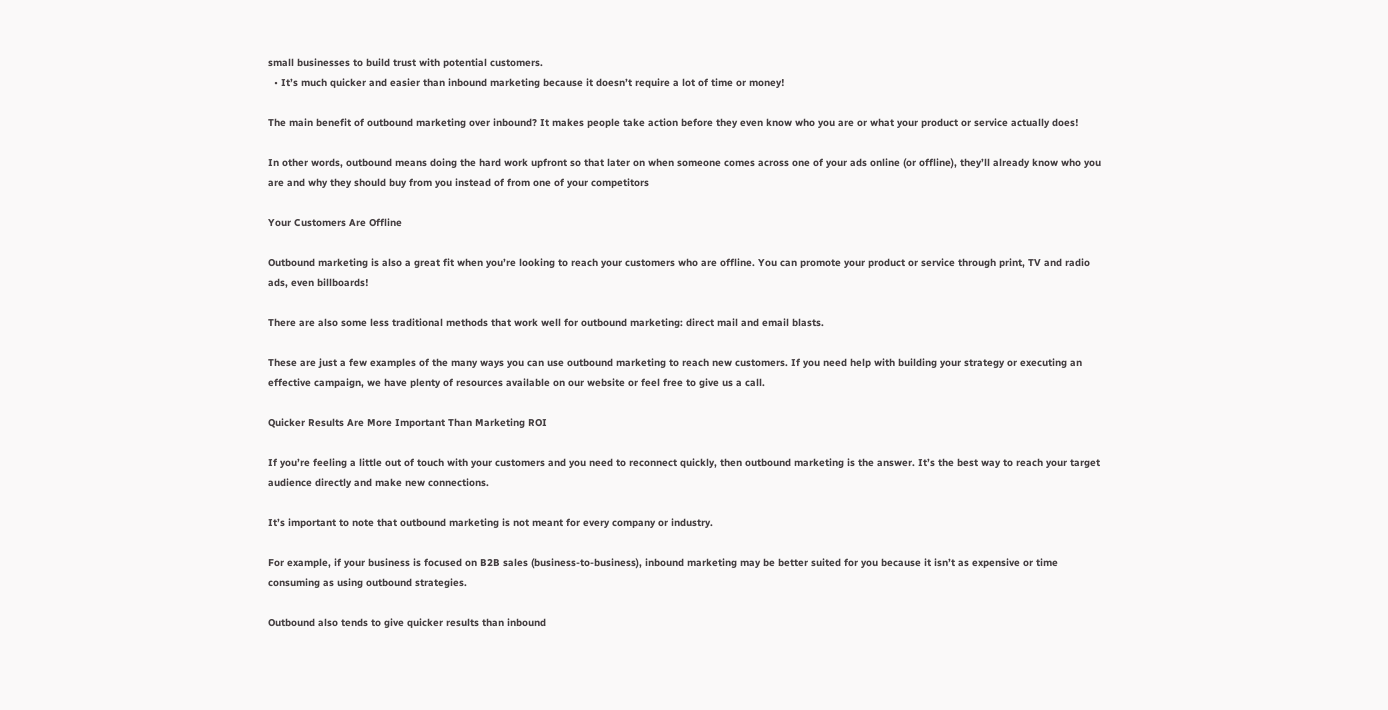small businesses to build trust with potential customers.
  • It’s much quicker and easier than inbound marketing because it doesn’t require a lot of time or money!

The main benefit of outbound marketing over inbound? It makes people take action before they even know who you are or what your product or service actually does!

In other words, outbound means doing the hard work upfront so that later on when someone comes across one of your ads online (or offline), they’ll already know who you are and why they should buy from you instead of from one of your competitors

Your Customers Are Offline

Outbound marketing is also a great fit when you’re looking to reach your customers who are offline. You can promote your product or service through print, TV and radio ads, even billboards!

There are also some less traditional methods that work well for outbound marketing: direct mail and email blasts.

These are just a few examples of the many ways you can use outbound marketing to reach new customers. If you need help with building your strategy or executing an effective campaign, we have plenty of resources available on our website or feel free to give us a call.

Quicker Results Are More Important Than Marketing ROI

If you’re feeling a little out of touch with your customers and you need to reconnect quickly, then outbound marketing is the answer. It’s the best way to reach your target audience directly and make new connections.

It’s important to note that outbound marketing is not meant for every company or industry.

For example, if your business is focused on B2B sales (business-to-business), inbound marketing may be better suited for you because it isn’t as expensive or time consuming as using outbound strategies.

Outbound also tends to give quicker results than inbound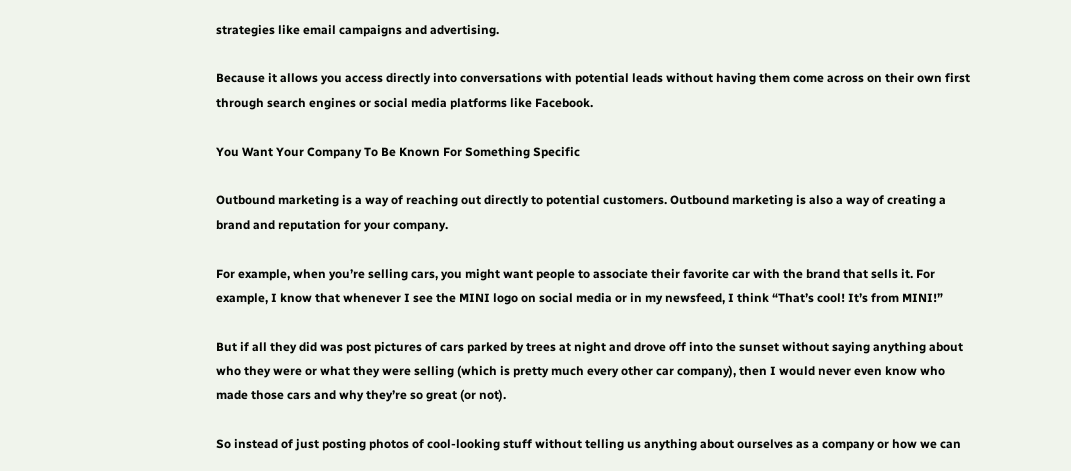strategies like email campaigns and advertising.

Because it allows you access directly into conversations with potential leads without having them come across on their own first through search engines or social media platforms like Facebook.

You Want Your Company To Be Known For Something Specific

Outbound marketing is a way of reaching out directly to potential customers. Outbound marketing is also a way of creating a brand and reputation for your company.

For example, when you’re selling cars, you might want people to associate their favorite car with the brand that sells it. For example, I know that whenever I see the MINI logo on social media or in my newsfeed, I think “That’s cool! It’s from MINI!”

But if all they did was post pictures of cars parked by trees at night and drove off into the sunset without saying anything about who they were or what they were selling (which is pretty much every other car company), then I would never even know who made those cars and why they’re so great (or not).

So instead of just posting photos of cool-looking stuff without telling us anything about ourselves as a company or how we can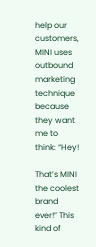help our customers, MINI uses outbound marketing technique because they want me to think: “Hey!

That’s MINI the coolest brand ever!” This kind of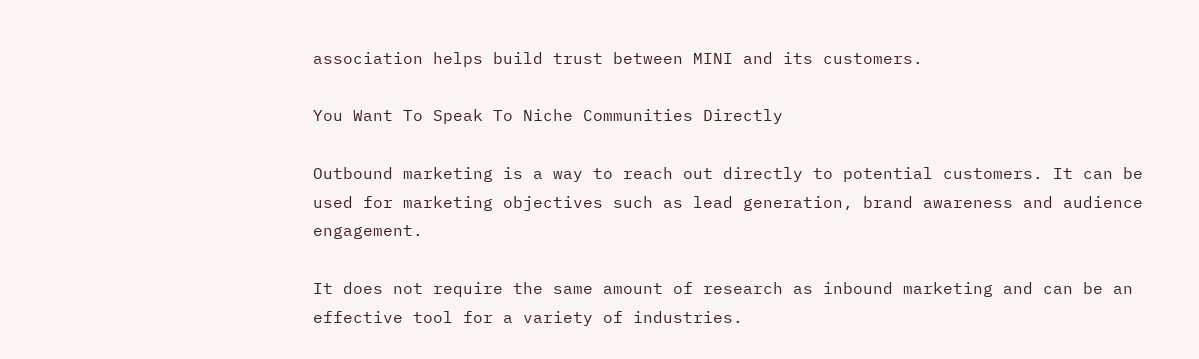association helps build trust between MINI and its customers.

You Want To Speak To Niche Communities Directly

Outbound marketing is a way to reach out directly to potential customers. It can be used for marketing objectives such as lead generation, brand awareness and audience engagement.

It does not require the same amount of research as inbound marketing and can be an effective tool for a variety of industries.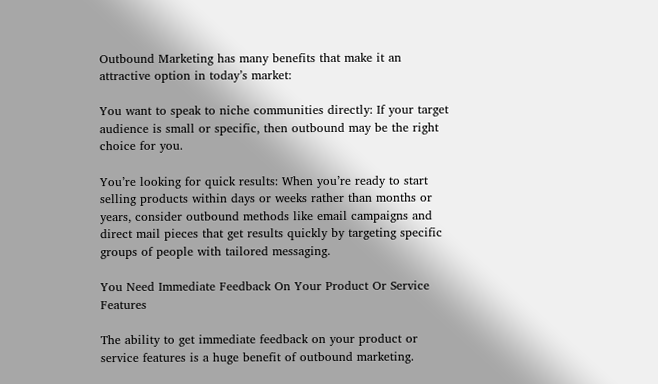Outbound Marketing has many benefits that make it an attractive option in today’s market:

You want to speak to niche communities directly: If your target audience is small or specific, then outbound may be the right choice for you.

You’re looking for quick results: When you’re ready to start selling products within days or weeks rather than months or years, consider outbound methods like email campaigns and direct mail pieces that get results quickly by targeting specific groups of people with tailored messaging.

You Need Immediate Feedback On Your Product Or Service Features

The ability to get immediate feedback on your product or service features is a huge benefit of outbound marketing.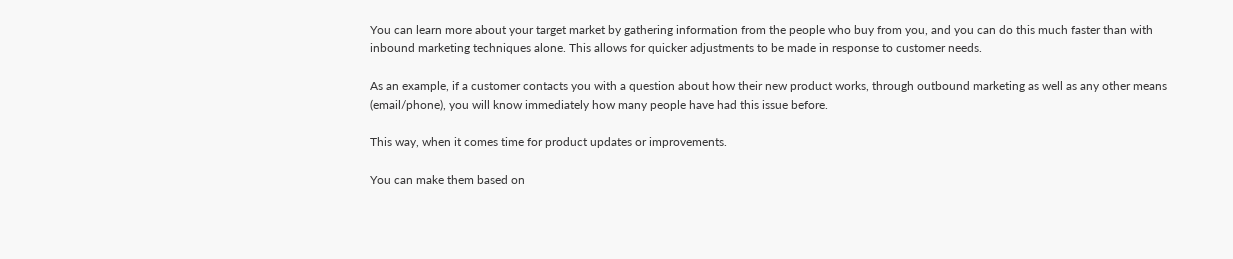You can learn more about your target market by gathering information from the people who buy from you, and you can do this much faster than with inbound marketing techniques alone. This allows for quicker adjustments to be made in response to customer needs.

As an example, if a customer contacts you with a question about how their new product works, through outbound marketing as well as any other means (email/phone), you will know immediately how many people have had this issue before.

This way, when it comes time for product updates or improvements.

You can make them based on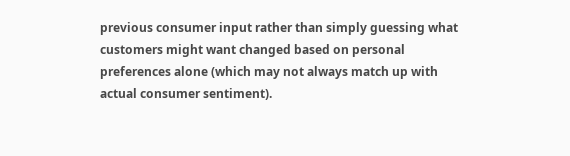previous consumer input rather than simply guessing what customers might want changed based on personal preferences alone (which may not always match up with actual consumer sentiment).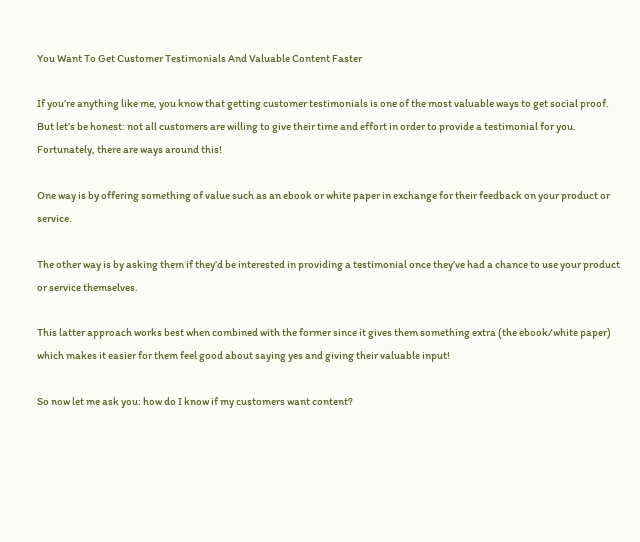You Want To Get Customer Testimonials And Valuable Content Faster

If you’re anything like me, you know that getting customer testimonials is one of the most valuable ways to get social proof. But let’s be honest: not all customers are willing to give their time and effort in order to provide a testimonial for you. Fortunately, there are ways around this!

One way is by offering something of value such as an ebook or white paper in exchange for their feedback on your product or service.

The other way is by asking them if they’d be interested in providing a testimonial once they’ve had a chance to use your product or service themselves.

This latter approach works best when combined with the former since it gives them something extra (the ebook/white paper) which makes it easier for them feel good about saying yes and giving their valuable input!

So now let me ask you: how do I know if my customers want content?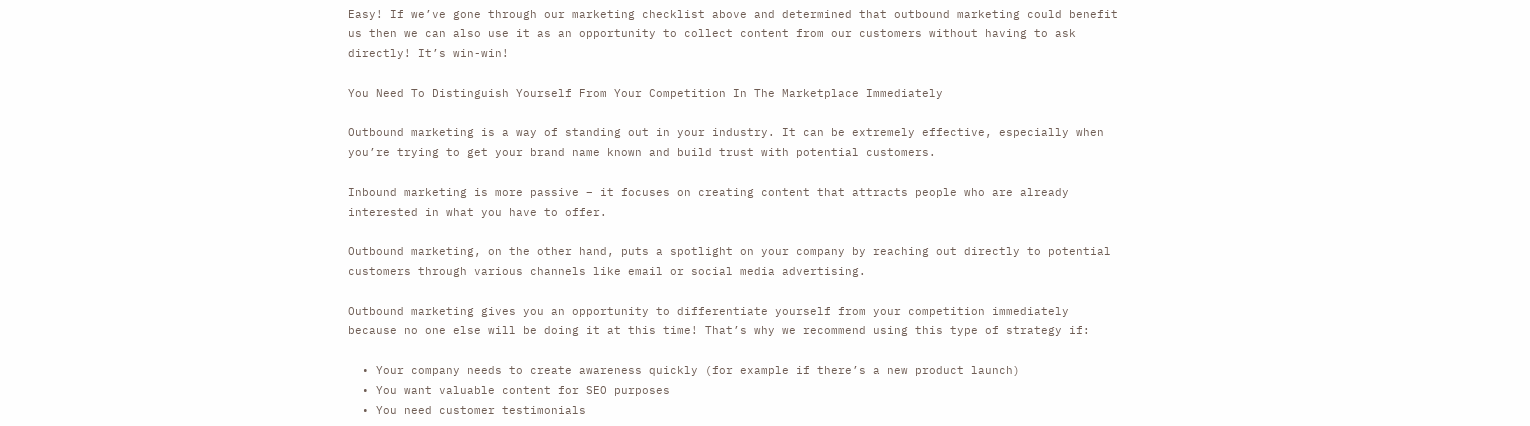Easy! If we’ve gone through our marketing checklist above and determined that outbound marketing could benefit us then we can also use it as an opportunity to collect content from our customers without having to ask directly! It’s win-win!

You Need To Distinguish Yourself From Your Competition In The Marketplace Immediately

Outbound marketing is a way of standing out in your industry. It can be extremely effective, especially when you’re trying to get your brand name known and build trust with potential customers.

Inbound marketing is more passive – it focuses on creating content that attracts people who are already interested in what you have to offer.

Outbound marketing, on the other hand, puts a spotlight on your company by reaching out directly to potential customers through various channels like email or social media advertising.

Outbound marketing gives you an opportunity to differentiate yourself from your competition immediately because no one else will be doing it at this time! That’s why we recommend using this type of strategy if:

  • Your company needs to create awareness quickly (for example if there’s a new product launch)
  • You want valuable content for SEO purposes
  • You need customer testimonials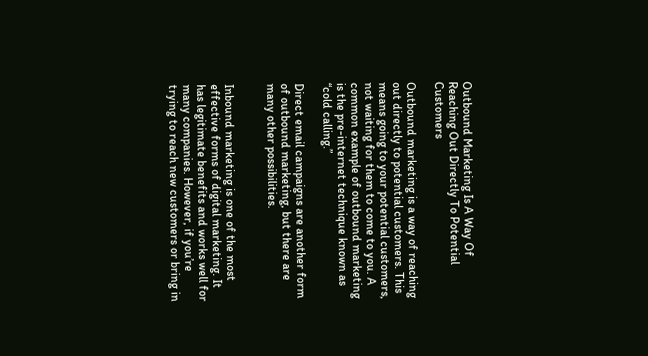Outbound Marketing Is A Way Of Reaching Out Directly To Potential Customers

Outbound marketing is a way of reaching out directly to potential customers. This means going to your potential customers, not waiting for them to come to you. A common example of outbound marketing is the pre-internet technique known as “cold calling.”

Direct email campaigns are another form of outbound marketing, but there are many other possibilities.


Inbound marketing is one of the most effective forms of digital marketing. It has legitimate benefits and works well for many companies. However, if you’re trying to reach new customers or bring in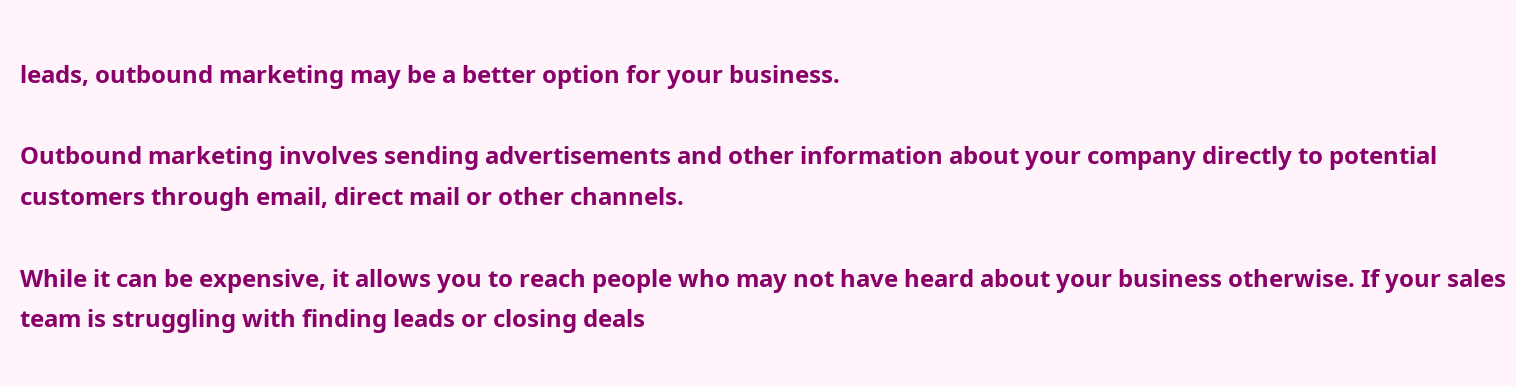leads, outbound marketing may be a better option for your business.

Outbound marketing involves sending advertisements and other information about your company directly to potential customers through email, direct mail or other channels.

While it can be expensive, it allows you to reach people who may not have heard about your business otherwise. If your sales team is struggling with finding leads or closing deals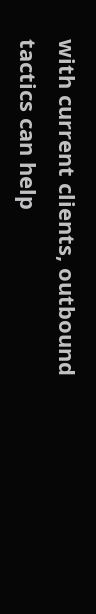with current clients, outbound tactics can help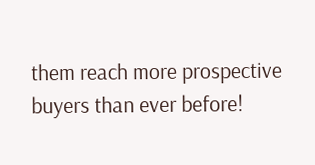them reach more prospective buyers than ever before!